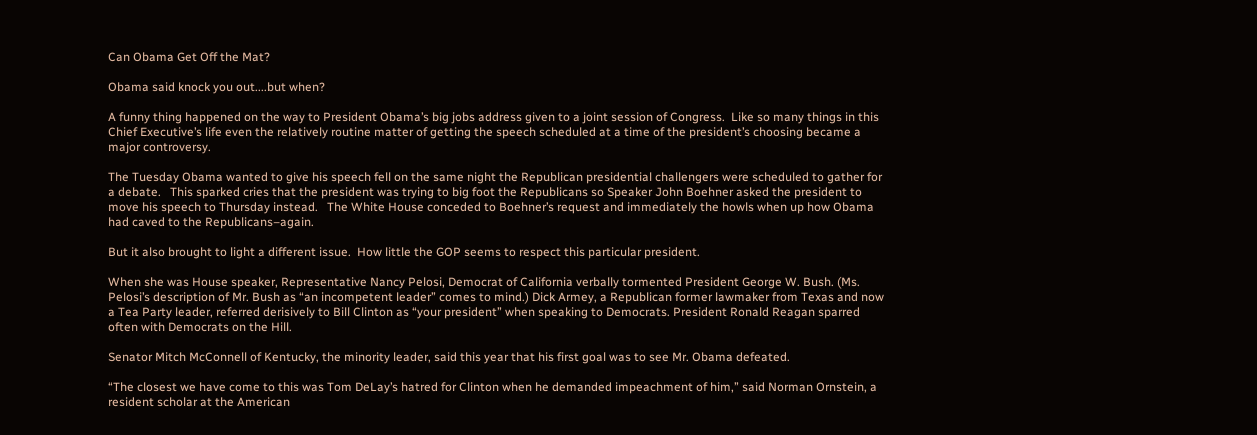Can Obama Get Off the Mat?

Obama said knock you out....but when?

A funny thing happened on the way to President Obama’s big jobs address given to a joint session of Congress.  Like so many things in this Chief Executive’s life even the relatively routine matter of getting the speech scheduled at a time of the president’s choosing became a major controversy.

The Tuesday Obama wanted to give his speech fell on the same night the Republican presidential challengers were scheduled to gather for a debate.   This sparked cries that the president was trying to big foot the Republicans so Speaker John Boehner asked the president to move his speech to Thursday instead.   The White House conceded to Boehner’s request and immediately the howls when up how Obama had caved to the Republicans–again.

But it also brought to light a different issue.  How little the GOP seems to respect this particular president.

When she was House speaker, Representative Nancy Pelosi, Democrat of California verbally tormented President George W. Bush. (Ms. Pelosi’s description of Mr. Bush as “an incompetent leader” comes to mind.) Dick Armey, a Republican former lawmaker from Texas and now a Tea Party leader, referred derisively to Bill Clinton as “your president” when speaking to Democrats. President Ronald Reagan sparred often with Democrats on the Hill.

Senator Mitch McConnell of Kentucky, the minority leader, said this year that his first goal was to see Mr. Obama defeated.

“The closest we have come to this was Tom DeLay’s hatred for Clinton when he demanded impeachment of him,” said Norman Ornstein, a resident scholar at the American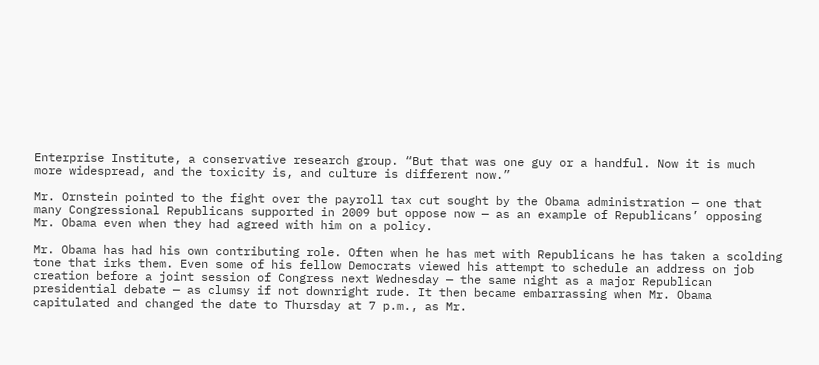Enterprise Institute, a conservative research group. “But that was one guy or a handful. Now it is much more widespread, and the toxicity is, and culture is different now.”

Mr. Ornstein pointed to the fight over the payroll tax cut sought by the Obama administration — one that many Congressional Republicans supported in 2009 but oppose now — as an example of Republicans’ opposing Mr. Obama even when they had agreed with him on a policy.

Mr. Obama has had his own contributing role. Often when he has met with Republicans he has taken a scolding tone that irks them. Even some of his fellow Democrats viewed his attempt to schedule an address on job creation before a joint session of Congress next Wednesday — the same night as a major Republican presidential debate — as clumsy if not downright rude. It then became embarrassing when Mr. Obama capitulated and changed the date to Thursday at 7 p.m., as Mr.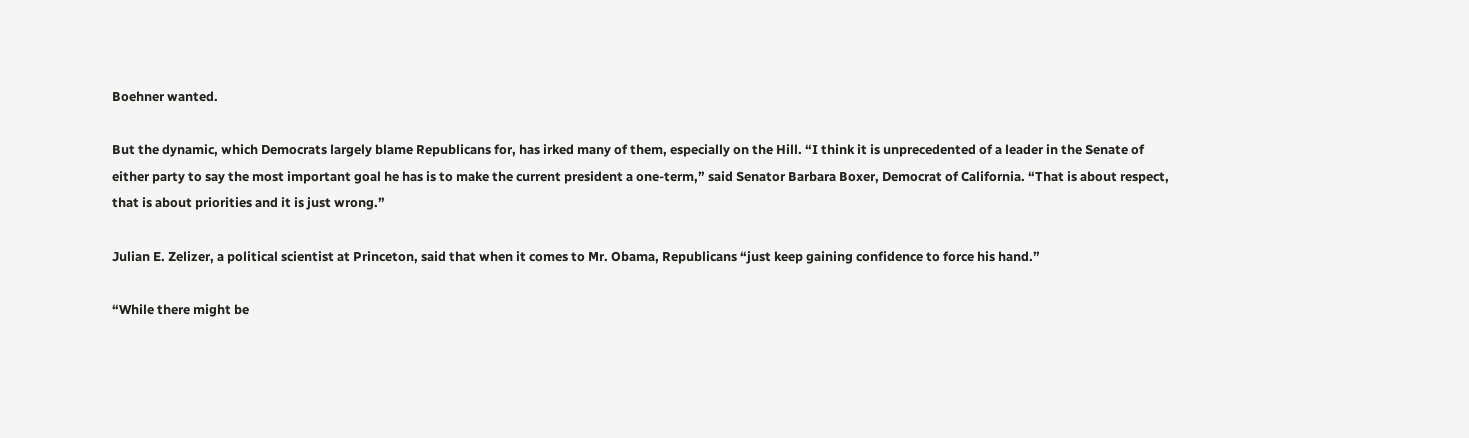Boehner wanted.

But the dynamic, which Democrats largely blame Republicans for, has irked many of them, especially on the Hill. “I think it is unprecedented of a leader in the Senate of either party to say the most important goal he has is to make the current president a one-term,” said Senator Barbara Boxer, Democrat of California. “That is about respect, that is about priorities and it is just wrong.”

Julian E. Zelizer, a political scientist at Princeton, said that when it comes to Mr. Obama, Republicans “just keep gaining confidence to force his hand.”

“While there might be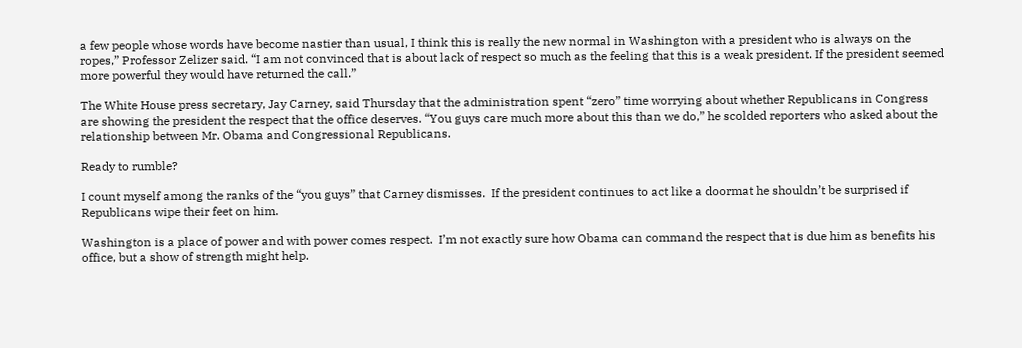a few people whose words have become nastier than usual, I think this is really the new normal in Washington with a president who is always on the ropes,” Professor Zelizer said. “I am not convinced that is about lack of respect so much as the feeling that this is a weak president. If the president seemed more powerful they would have returned the call.”

The White House press secretary, Jay Carney, said Thursday that the administration spent “zero” time worrying about whether Republicans in Congress are showing the president the respect that the office deserves. “You guys care much more about this than we do,” he scolded reporters who asked about the relationship between Mr. Obama and Congressional Republicans.

Ready to rumble?

I count myself among the ranks of the “you guys” that Carney dismisses.  If the president continues to act like a doormat he shouldn’t be surprised if Republicans wipe their feet on him.

Washington is a place of power and with power comes respect.  I’m not exactly sure how Obama can command the respect that is due him as benefits his office, but a show of strength might help.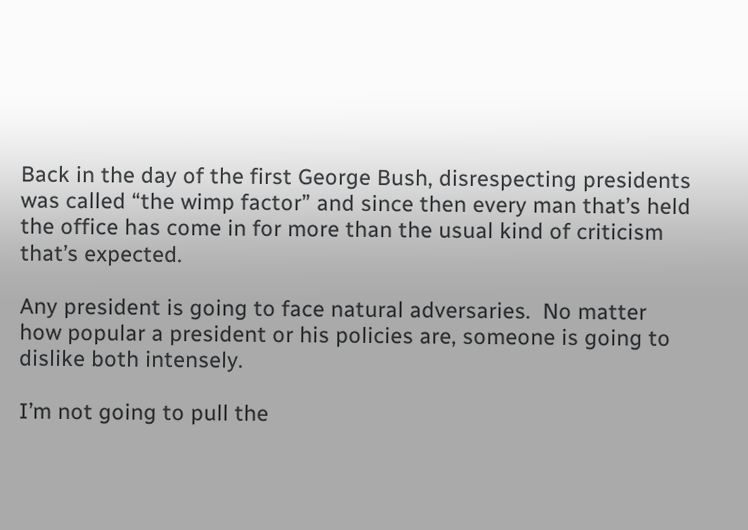Back in the day of the first George Bush, disrespecting presidents was called “the wimp factor” and since then every man that’s held the office has come in for more than the usual kind of criticism that’s expected.

Any president is going to face natural adversaries.  No matter how popular a president or his policies are, someone is going to dislike both intensely.

I’m not going to pull the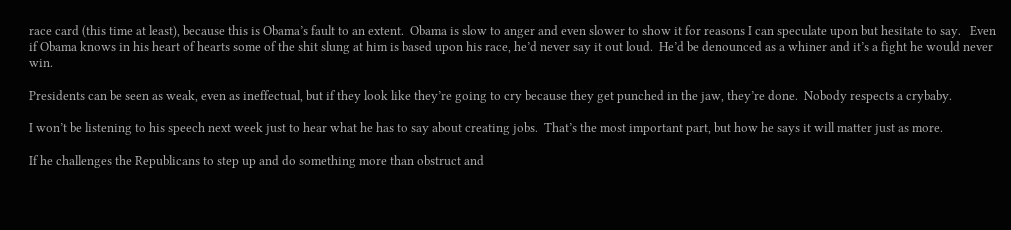race card (this time at least), because this is Obama’s fault to an extent.  Obama is slow to anger and even slower to show it for reasons I can speculate upon but hesitate to say.   Even if Obama knows in his heart of hearts some of the shit slung at him is based upon his race, he’d never say it out loud.  He’d be denounced as a whiner and it’s a fight he would never win.

Presidents can be seen as weak, even as ineffectual, but if they look like they’re going to cry because they get punched in the jaw, they’re done.  Nobody respects a crybaby.

I won’t be listening to his speech next week just to hear what he has to say about creating jobs.  That’s the most important part, but how he says it will matter just as more.

If he challenges the Republicans to step up and do something more than obstruct and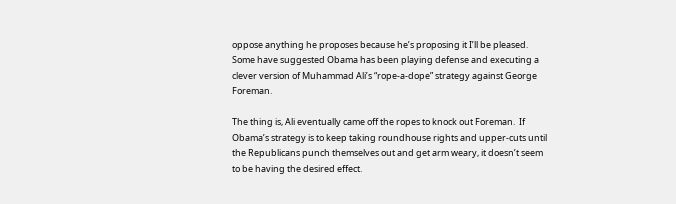oppose anything he proposes because he’s proposing it I’ll be pleased.  Some have suggested Obama has been playing defense and executing a clever version of Muhammad Ali’s “rope-a-dope” strategy against George Foreman.

The thing is, Ali eventually came off the ropes to knock out Foreman.  If Obama’s strategy is to keep taking roundhouse rights and upper-cuts until the Republicans punch themselves out and get arm weary, it doesn’t seem to be having the desired effect.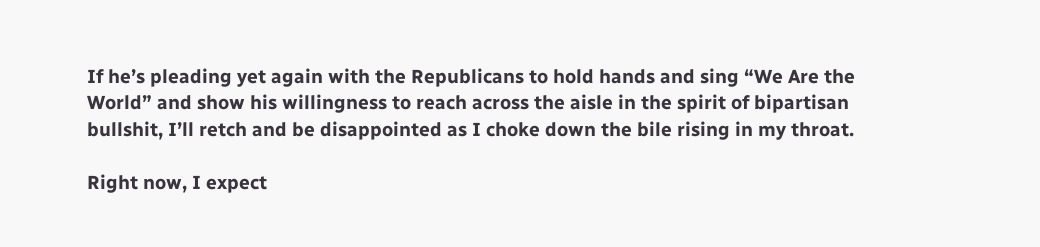If he’s pleading yet again with the Republicans to hold hands and sing “We Are the World” and show his willingness to reach across the aisle in the spirit of bipartisan bullshit, I’ll retch and be disappointed as I choke down the bile rising in my throat.

Right now, I expect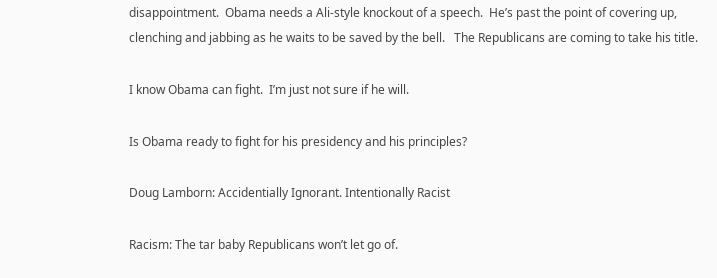disappointment.  Obama needs a Ali-style knockout of a speech.  He’s past the point of covering up, clenching and jabbing as he waits to be saved by the bell.   The Republicans are coming to take his title.

I know Obama can fight.  I’m just not sure if he will.

Is Obama ready to fight for his presidency and his principles?

Doug Lamborn: Accidentially Ignorant. Intentionally Racist

Racism: The tar baby Republicans won’t let go of.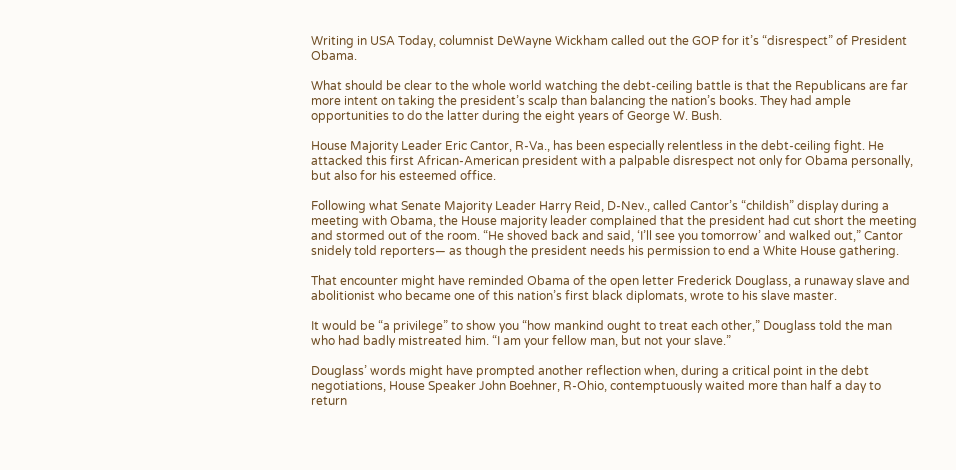Writing in USA Today, columnist DeWayne Wickham called out the GOP for it’s “disrespect” of President Obama.

What should be clear to the whole world watching the debt-ceiling battle is that the Republicans are far more intent on taking the president’s scalp than balancing the nation’s books. They had ample opportunities to do the latter during the eight years of George W. Bush.

House Majority Leader Eric Cantor, R-Va., has been especially relentless in the debt-ceiling fight. He attacked this first African-American president with a palpable disrespect not only for Obama personally, but also for his esteemed office.

Following what Senate Majority Leader Harry Reid, D-Nev., called Cantor’s “childish” display during a meeting with Obama, the House majority leader complained that the president had cut short the meeting and stormed out of the room. “He shoved back and said, ‘I’ll see you tomorrow’ and walked out,” Cantor snidely told reporters— as though the president needs his permission to end a White House gathering.

That encounter might have reminded Obama of the open letter Frederick Douglass, a runaway slave and abolitionist who became one of this nation’s first black diplomats, wrote to his slave master.

It would be “a privilege” to show you “how mankind ought to treat each other,” Douglass told the man who had badly mistreated him. “I am your fellow man, but not your slave.”

Douglass’ words might have prompted another reflection when, during a critical point in the debt negotiations, House Speaker John Boehner, R-Ohio, contemptuously waited more than half a day to return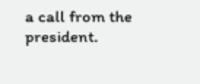a call from the president.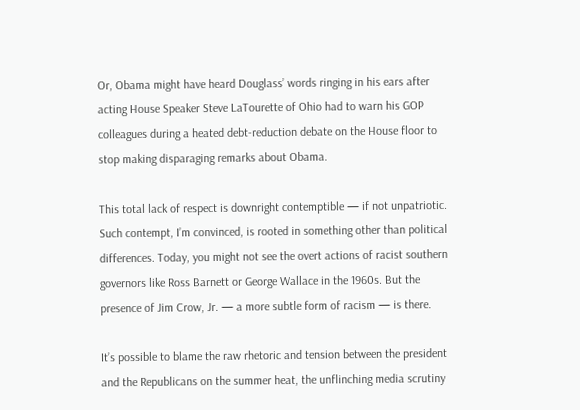Or, Obama might have heard Douglass’ words ringing in his ears after acting House Speaker Steve LaTourette of Ohio had to warn his GOP colleagues during a heated debt-reduction debate on the House floor to stop making disparaging remarks about Obama.

This total lack of respect is downright contemptible — if not unpatriotic. Such contempt, I’m convinced, is rooted in something other than political differences. Today, you might not see the overt actions of racist southern governors like Ross Barnett or George Wallace in the 1960s. But the presence of Jim Crow, Jr. — a more subtle form of racism — is there.

It’s possible to blame the raw rhetoric and tension between the president and the Republicans on the summer heat, the unflinching media scrutiny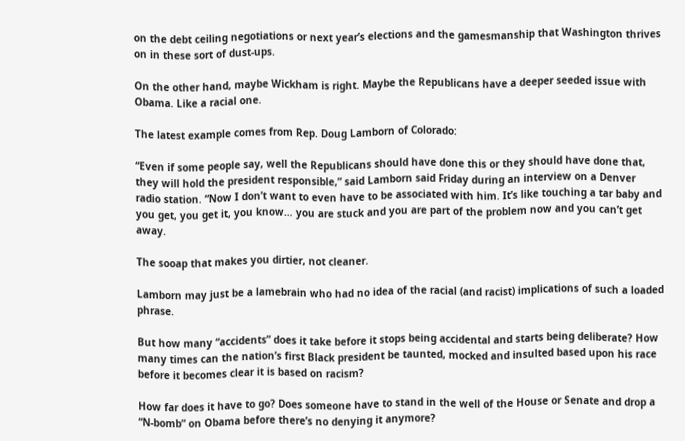on the debt ceiling negotiations or next year’s elections and the gamesmanship that Washington thrives on in these sort of dust-ups.

On the other hand, maybe Wickham is right. Maybe the Republicans have a deeper seeded issue with Obama. Like a racial one.

The latest example comes from Rep. Doug Lamborn of Colorado:

“Even if some people say, well the Republicans should have done this or they should have done that, they will hold the president responsible,” said Lamborn said Friday during an interview on a Denver radio station. “Now I don’t want to even have to be associated with him. It’s like touching a tar baby and you get, you get it, you know… you are stuck and you are part of the problem now and you can’t get away.

The sooap that makes you dirtier, not cleaner.

Lamborn may just be a lamebrain who had no idea of the racial (and racist) implications of such a loaded phrase.

But how many “accidents” does it take before it stops being accidental and starts being deliberate? How many times can the nation’s first Black president be taunted, mocked and insulted based upon his race before it becomes clear it is based on racism?

How far does it have to go? Does someone have to stand in the well of the House or Senate and drop a “N-bomb” on Obama before there’s no denying it anymore?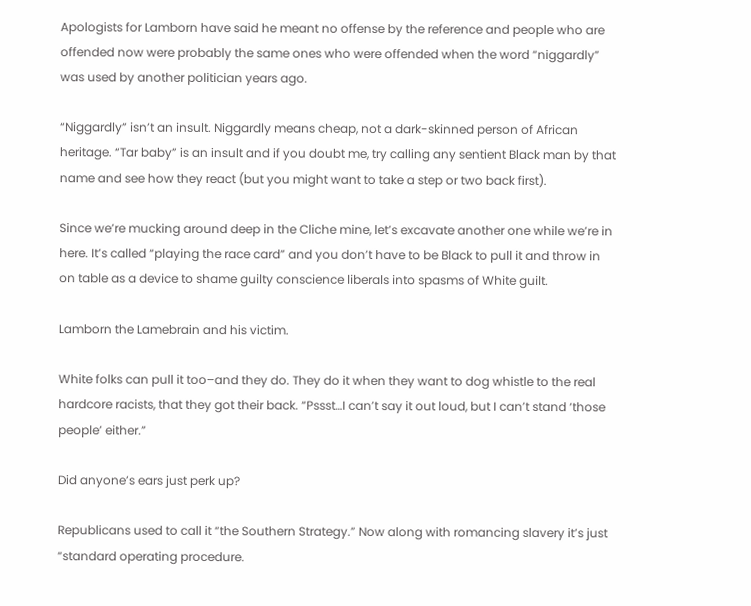Apologists for Lamborn have said he meant no offense by the reference and people who are offended now were probably the same ones who were offended when the word “niggardly” was used by another politician years ago.

“Niggardly” isn’t an insult. Niggardly means cheap, not a dark-skinned person of African heritage. “Tar baby” is an insult and if you doubt me, try calling any sentient Black man by that name and see how they react (but you might want to take a step or two back first).

Since we’re mucking around deep in the Cliche mine, let’s excavate another one while we’re in here. It’s called “playing the race card” and you don’t have to be Black to pull it and throw in on table as a device to shame guilty conscience liberals into spasms of White guilt.

Lamborn the Lamebrain and his victim.

White folks can pull it too–and they do. They do it when they want to dog whistle to the real hardcore racists, that they got their back. “Pssst…I can’t say it out loud, but I can’t stand ‘those people’ either.”

Did anyone’s ears just perk up?

Republicans used to call it “the Southern Strategy.” Now along with romancing slavery it’s just “standard operating procedure.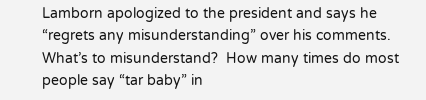Lamborn apologized to the president and says he “regrets any misunderstanding” over his comments.  What’s to misunderstand?  How many times do most people say “tar baby” in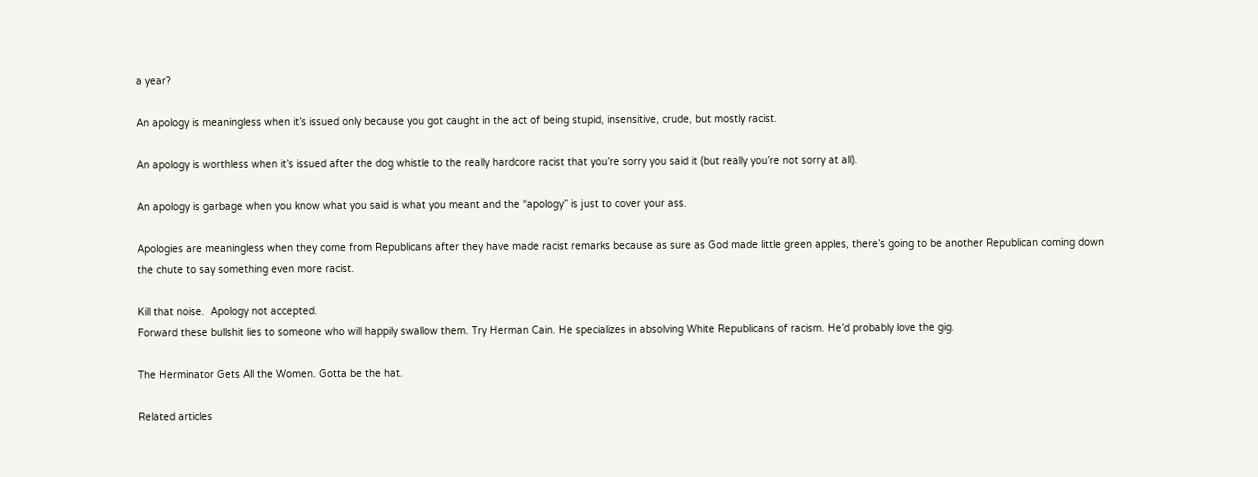a year?

An apology is meaningless when it’s issued only because you got caught in the act of being stupid, insensitive, crude, but mostly racist.

An apology is worthless when it’s issued after the dog whistle to the really hardcore racist that you’re sorry you said it (but really you’re not sorry at all).

An apology is garbage when you know what you said is what you meant and the “apology” is just to cover your ass.

Apologies are meaningless when they come from Republicans after they have made racist remarks because as sure as God made little green apples, there’s going to be another Republican coming down the chute to say something even more racist.

Kill that noise.  Apology not accepted.
Forward these bullshit lies to someone who will happily swallow them. Try Herman Cain. He specializes in absolving White Republicans of racism. He’d probably love the gig.

The Herminator Gets All the Women. Gotta be the hat.

Related articles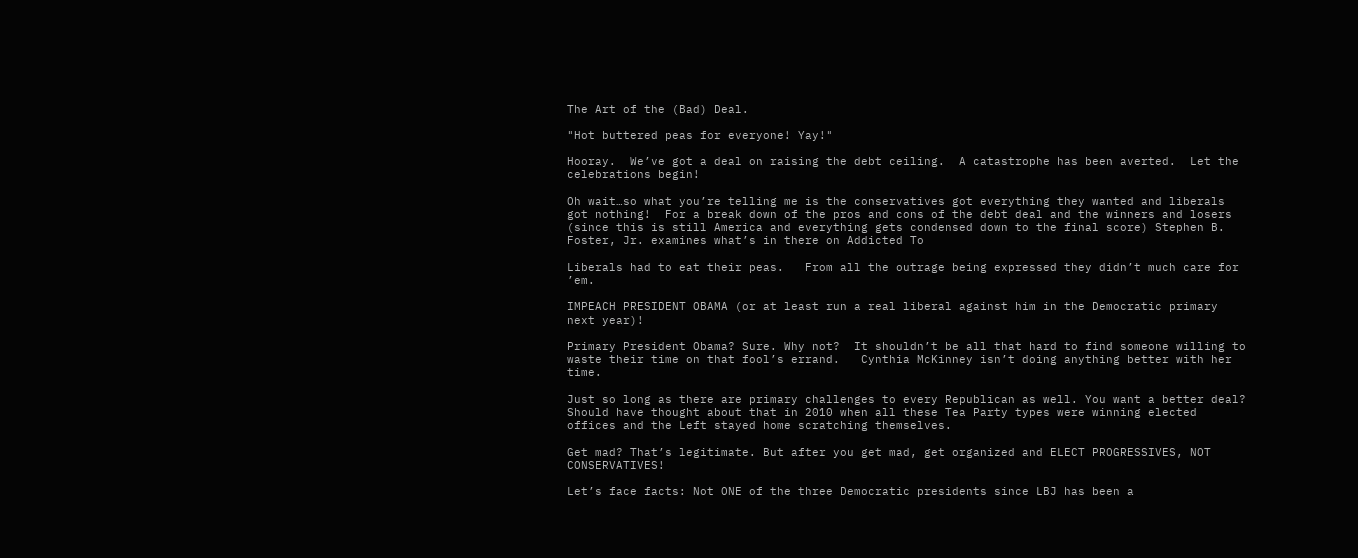The Art of the (Bad) Deal.

"Hot buttered peas for everyone! Yay!"

Hooray.  We’ve got a deal on raising the debt ceiling.  A catastrophe has been averted.  Let the celebrations begin!

Oh wait…so what you’re telling me is the conservatives got everything they wanted and liberals got nothing!  For a break down of the pros and cons of the debt deal and the winners and losers (since this is still America and everything gets condensed down to the final score) Stephen B. Foster, Jr. examines what’s in there on Addicted To

Liberals had to eat their peas.   From all the outrage being expressed they didn’t much care for ’em.

IMPEACH PRESIDENT OBAMA (or at least run a real liberal against him in the Democratic primary next year)!

Primary President Obama? Sure. Why not?  It shouldn’t be all that hard to find someone willing to waste their time on that fool’s errand.   Cynthia McKinney isn’t doing anything better with her time.

Just so long as there are primary challenges to every Republican as well. You want a better deal? Should have thought about that in 2010 when all these Tea Party types were winning elected offices and the Left stayed home scratching themselves.

Get mad? That’s legitimate. But after you get mad, get organized and ELECT PROGRESSIVES, NOT CONSERVATIVES!

Let’s face facts: Not ONE of the three Democratic presidents since LBJ has been a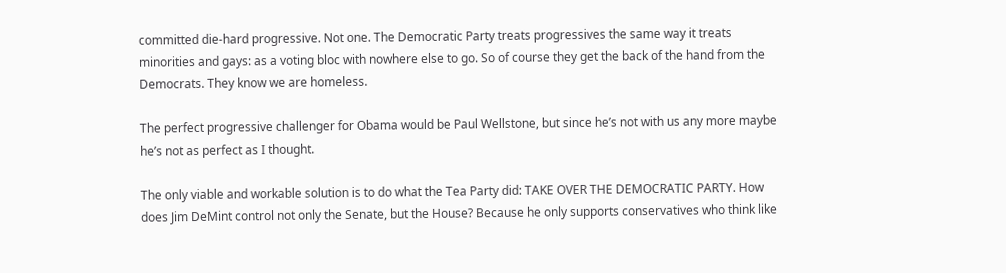committed die-hard progressive. Not one. The Democratic Party treats progressives the same way it treats minorities and gays: as a voting bloc with nowhere else to go. So of course they get the back of the hand from the Democrats. They know we are homeless.

The perfect progressive challenger for Obama would be Paul Wellstone, but since he’s not with us any more maybe he’s not as perfect as I thought.

The only viable and workable solution is to do what the Tea Party did: TAKE OVER THE DEMOCRATIC PARTY. How does Jim DeMint control not only the Senate, but the House? Because he only supports conservatives who think like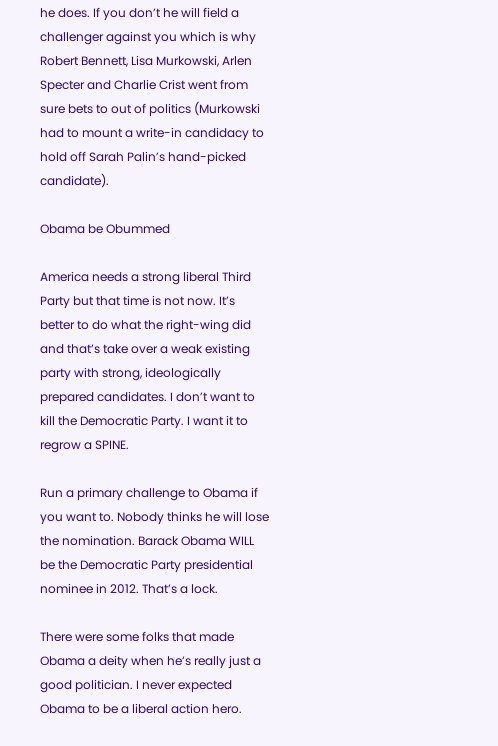he does. If you don’t he will field a challenger against you which is why Robert Bennett, Lisa Murkowski, Arlen Specter and Charlie Crist went from sure bets to out of politics (Murkowski had to mount a write-in candidacy to hold off Sarah Palin’s hand-picked candidate).

Obama be Obummed

America needs a strong liberal Third Party but that time is not now. It’s better to do what the right-wing did and that’s take over a weak existing party with strong, ideologically prepared candidates. I don’t want to kill the Democratic Party. I want it to regrow a SPINE.

Run a primary challenge to Obama if you want to. Nobody thinks he will lose the nomination. Barack Obama WILL be the Democratic Party presidential nominee in 2012. That’s a lock.

There were some folks that made Obama a deity when he’s really just a good politician. I never expected Obama to be a liberal action hero.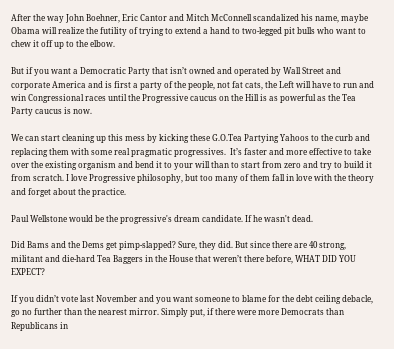After the way John Boehner, Eric Cantor and Mitch McConnell scandalized his name, maybe Obama will realize the futility of trying to extend a hand to two-legged pit bulls who want to chew it off up to the elbow.

But if you want a Democratic Party that isn’t owned and operated by Wall Street and corporate America and is first a party of the people, not fat cats, the Left will have to run and win Congressional races until the Progressive caucus on the Hill is as powerful as the Tea Party caucus is now.

We can start cleaning up this mess by kicking these G.O.Tea Partying Yahoos to the curb and replacing them with some real pragmatic progressives.  It’s faster and more effective to take over the existing organism and bend it to your will than to start from zero and try to build it from scratch. I love Progressive philosophy, but too many of them fall in love with the theory and forget about the practice.

Paul Wellstone would be the progressive's dream candidate. If he wasn't dead.

Did Bams and the Dems get pimp-slapped? Sure, they did. But since there are 40 strong, militant and die-hard Tea Baggers in the House that weren’t there before, WHAT DID YOU EXPECT?

If you didn’t vote last November and you want someone to blame for the debt ceiling debacle, go no further than the nearest mirror. Simply put, if there were more Democrats than Republicans in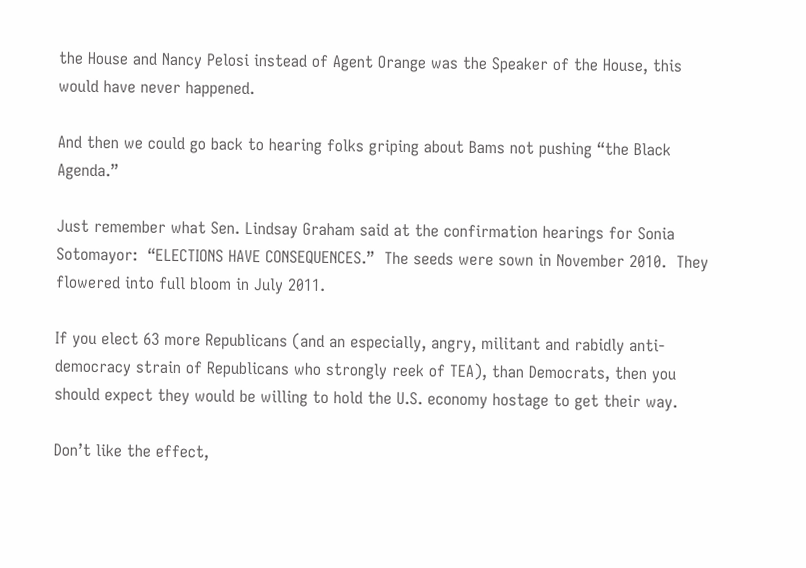the House and Nancy Pelosi instead of Agent Orange was the Speaker of the House, this would have never happened.

And then we could go back to hearing folks griping about Bams not pushing “the Black Agenda.”

Just remember what Sen. Lindsay Graham said at the confirmation hearings for Sonia Sotomayor:  “ELECTIONS HAVE CONSEQUENCES.”  The seeds were sown in November 2010.  They flowered into full bloom in July 2011.

If you elect 63 more Republicans (and an especially, angry, militant and rabidly anti-democracy strain of Republicans who strongly reek of TEA), than Democrats, then you should expect they would be willing to hold the U.S. economy hostage to get their way.

Don’t like the effect,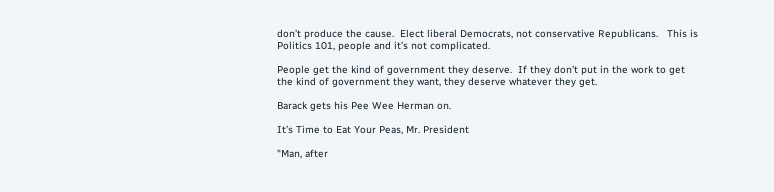don’t produce the cause.  Elect liberal Democrats, not conservative Republicans.   This is Politics 101, people and it’s not complicated.

People get the kind of government they deserve.  If they don’t put in the work to get the kind of government they want, they deserve whatever they get.

Barack gets his Pee Wee Herman on.

It’s Time to Eat Your Peas, Mr. President

"Man, after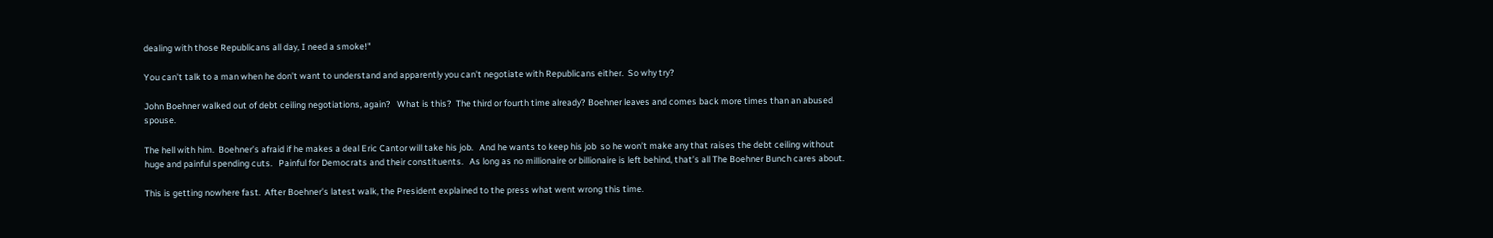dealing with those Republicans all day, I need a smoke!"

You can’t talk to a man when he don’t want to understand and apparently you can’t negotiate with Republicans either.  So why try?

John Boehner walked out of debt ceiling negotiations, again?   What is this?  The third or fourth time already? Boehner leaves and comes back more times than an abused spouse.

The hell with him.  Boehner’s afraid if he makes a deal Eric Cantor will take his job.   And he wants to keep his job  so he won’t make any that raises the debt ceiling without huge and painful spending cuts.   Painful for Democrats and their constituents.   As long as no millionaire or billionaire is left behind, that’s all The Boehner Bunch cares about.

This is getting nowhere fast.  After Boehner’s latest walk, the President explained to the press what went wrong this time.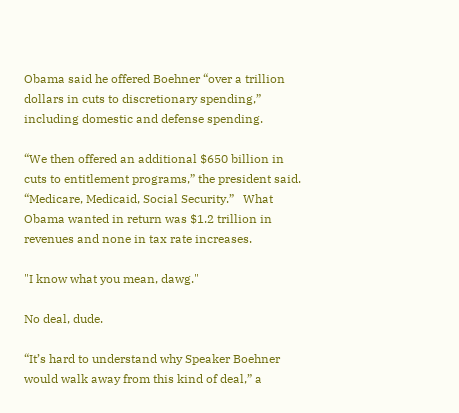Obama said he offered Boehner “over a trillion dollars in cuts to discretionary spending,” including domestic and defense spending.

“We then offered an additional $650 billion in cuts to entitlement programs,” the president said.  “Medicare, Medicaid, Social Security.”   What Obama wanted in return was $1.2 trillion in revenues and none in tax rate increases.

"I know what you mean, dawg."

No deal, dude.

“It’s hard to understand why Speaker Boehner would walk away from this kind of deal,” a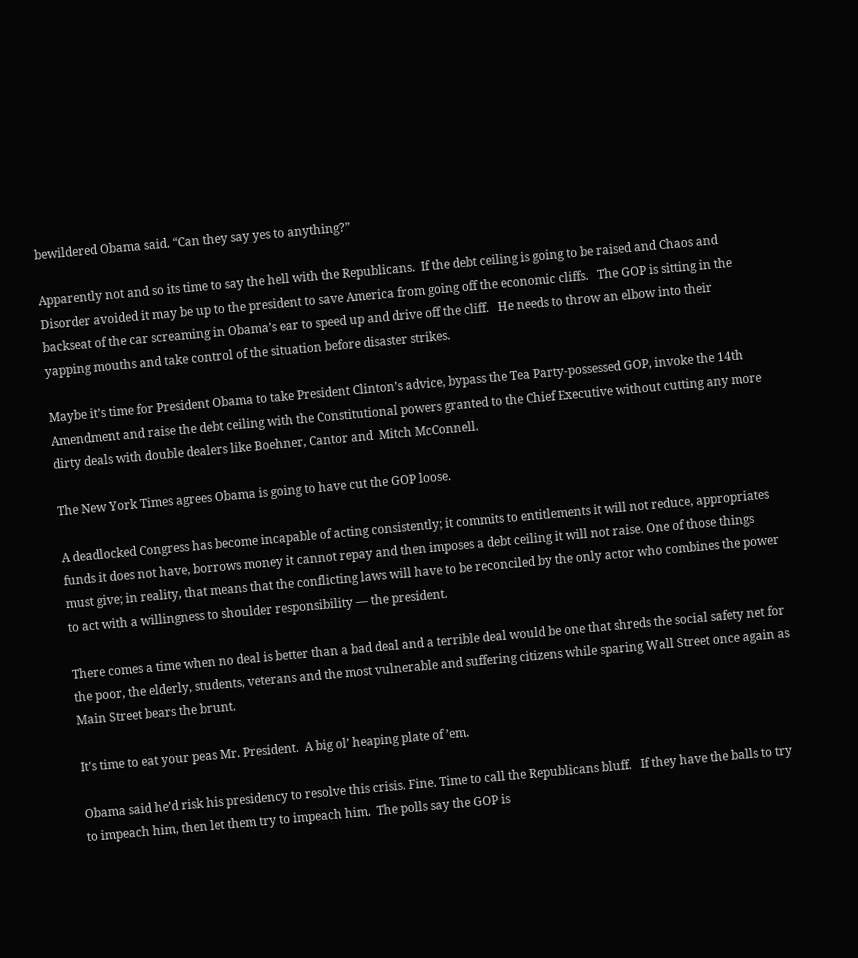bewildered Obama said. “Can they say yes to anything?”

Apparently not and so its time to say the hell with the Republicans.  If the debt ceiling is going to be raised and Chaos and Disorder avoided it may be up to the president to save America from going off the economic cliffs.   The GOP is sitting in the backseat of the car screaming in Obama’s ear to speed up and drive off the cliff.   He needs to throw an elbow into their yapping mouths and take control of the situation before disaster strikes.

Maybe it’s time for President Obama to take President Clinton’s advice, bypass the Tea Party-possessed GOP, invoke the 14th Amendment and raise the debt ceiling with the Constitutional powers granted to the Chief Executive without cutting any more dirty deals with double dealers like Boehner, Cantor and  Mitch McConnell.

The New York Times agrees Obama is going to have cut the GOP loose.

A deadlocked Congress has become incapable of acting consistently; it commits to entitlements it will not reduce, appropriates funds it does not have, borrows money it cannot repay and then imposes a debt ceiling it will not raise. One of those things must give; in reality, that means that the conflicting laws will have to be reconciled by the only actor who combines the power to act with a willingness to shoulder responsibility — the president.

There comes a time when no deal is better than a bad deal and a terrible deal would be one that shreds the social safety net for the poor, the elderly, students, veterans and the most vulnerable and suffering citizens while sparing Wall Street once again as Main Street bears the brunt.

It’s time to eat your peas Mr. President.  A big ol’ heaping plate of ’em.

Obama said he’d risk his presidency to resolve this crisis. Fine. Time to call the Republicans bluff.   If they have the balls to try to impeach him, then let them try to impeach him.  The polls say the GOP is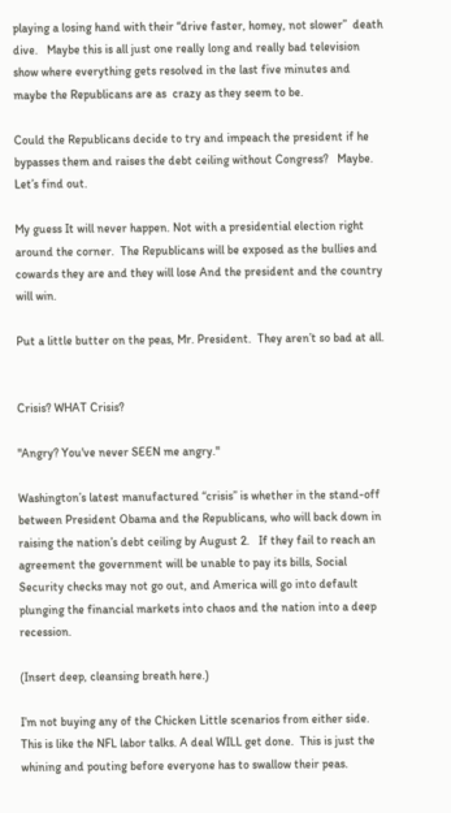playing a losing hand with their “drive faster, homey, not slower”  death dive.   Maybe this is all just one really long and really bad television show where everything gets resolved in the last five minutes and maybe the Republicans are as  crazy as they seem to be.

Could the Republicans decide to try and impeach the president if he bypasses them and raises the debt ceiling without Congress?   Maybe.  Let’s find out.

My guess It will never happen. Not with a presidential election right around the corner.  The Republicans will be exposed as the bullies and cowards they are and they will lose And the president and the country will win.

Put a little butter on the peas, Mr. President.  They aren’t so bad at all.


Crisis? WHAT Crisis?

"Angry? You've never SEEN me angry."

Washington’s latest manufactured “crisis” is whether in the stand-off between President Obama and the Republicans, who will back down in raising the nation’s debt ceiling by August 2.   If they fail to reach an agreement the government will be unable to pay its bills, Social Security checks may not go out, and America will go into default plunging the financial markets into chaos and the nation into a deep recession.

(Insert deep, cleansing breath here.)

I’m not buying any of the Chicken Little scenarios from either side.  This is like the NFL labor talks. A deal WILL get done.  This is just the whining and pouting before everyone has to swallow their peas.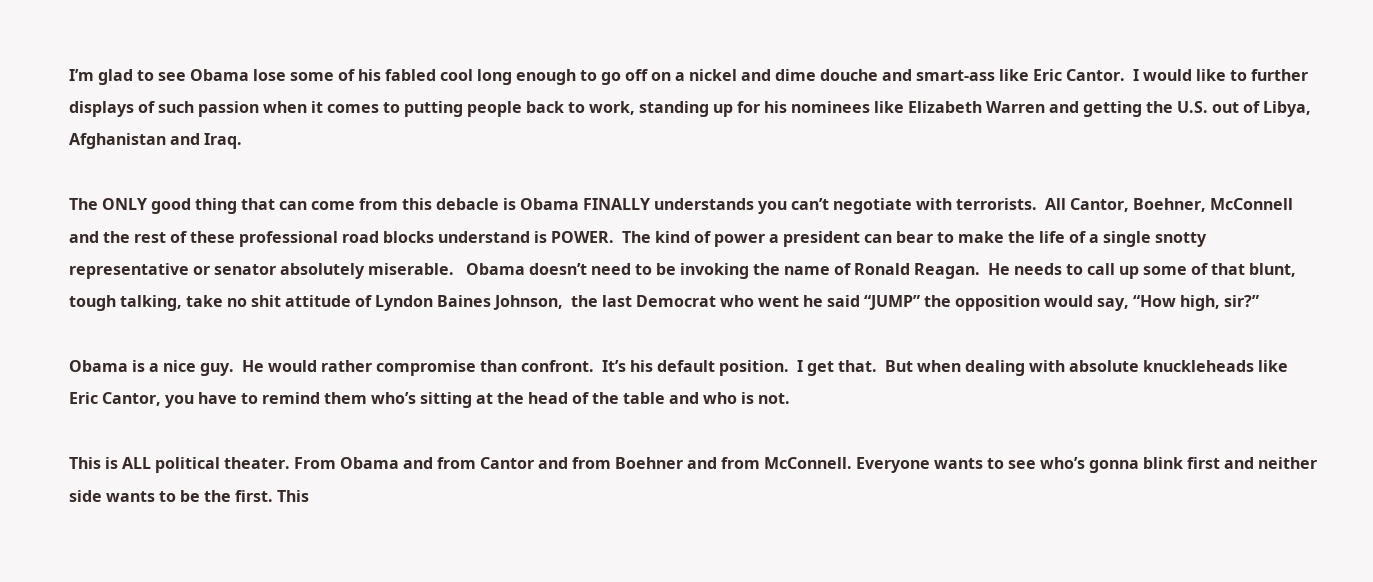I’m glad to see Obama lose some of his fabled cool long enough to go off on a nickel and dime douche and smart-ass like Eric Cantor.  I would like to further displays of such passion when it comes to putting people back to work, standing up for his nominees like Elizabeth Warren and getting the U.S. out of Libya, Afghanistan and Iraq.

The ONLY good thing that can come from this debacle is Obama FINALLY understands you can’t negotiate with terrorists.  All Cantor, Boehner, McConnell and the rest of these professional road blocks understand is POWER.  The kind of power a president can bear to make the life of a single snotty representative or senator absolutely miserable.   Obama doesn’t need to be invoking the name of Ronald Reagan.  He needs to call up some of that blunt, tough talking, take no shit attitude of Lyndon Baines Johnson,  the last Democrat who went he said “JUMP” the opposition would say, “How high, sir?”

Obama is a nice guy.  He would rather compromise than confront.  It’s his default position.  I get that.  But when dealing with absolute knuckleheads like Eric Cantor, you have to remind them who’s sitting at the head of the table and who is not.

This is ALL political theater. From Obama and from Cantor and from Boehner and from McConnell. Everyone wants to see who’s gonna blink first and neither side wants to be the first. This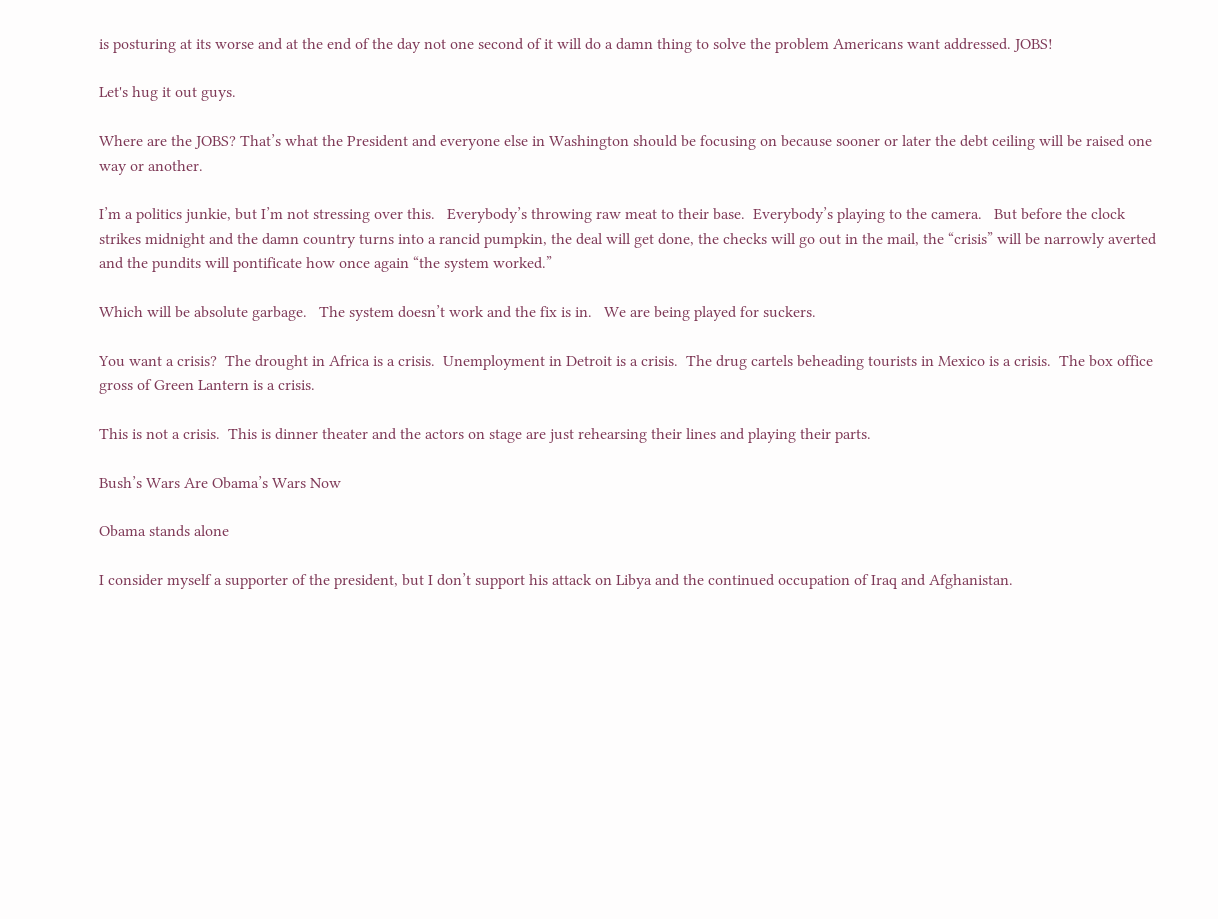is posturing at its worse and at the end of the day not one second of it will do a damn thing to solve the problem Americans want addressed. JOBS!

Let's hug it out guys.

Where are the JOBS? That’s what the President and everyone else in Washington should be focusing on because sooner or later the debt ceiling will be raised one way or another.

I’m a politics junkie, but I’m not stressing over this.   Everybody’s throwing raw meat to their base.  Everybody’s playing to the camera.   But before the clock strikes midnight and the damn country turns into a rancid pumpkin, the deal will get done, the checks will go out in the mail, the “crisis” will be narrowly averted and the pundits will pontificate how once again “the system worked.”

Which will be absolute garbage.   The system doesn’t work and the fix is in.   We are being played for suckers.

You want a crisis?  The drought in Africa is a crisis.  Unemployment in Detroit is a crisis.  The drug cartels beheading tourists in Mexico is a crisis.  The box office gross of Green Lantern is a crisis.

This is not a crisis.  This is dinner theater and the actors on stage are just rehearsing their lines and playing their parts.

Bush’s Wars Are Obama’s Wars Now

Obama stands alone

I consider myself a supporter of the president, but I don’t support his attack on Libya and the continued occupation of Iraq and Afghanistan.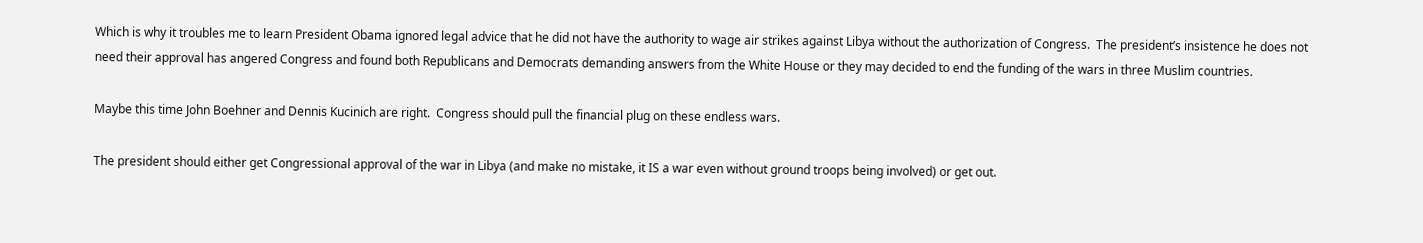Which is why it troubles me to learn President Obama ignored legal advice that he did not have the authority to wage air strikes against Libya without the authorization of Congress.  The president’s insistence he does not need their approval has angered Congress and found both Republicans and Democrats demanding answers from the White House or they may decided to end the funding of the wars in three Muslim countries.

Maybe this time John Boehner and Dennis Kucinich are right.  Congress should pull the financial plug on these endless wars.

The president should either get Congressional approval of the war in Libya (and make no mistake, it IS a war even without ground troops being involved) or get out.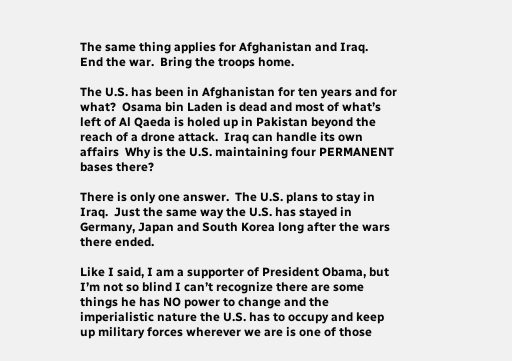The same thing applies for Afghanistan and Iraq.   End the war.  Bring the troops home.

The U.S. has been in Afghanistan for ten years and for what?  Osama bin Laden is dead and most of what’s left of Al Qaeda is holed up in Pakistan beyond the reach of a drone attack.  Iraq can handle its own affairs  Why is the U.S. maintaining four PERMANENT bases there?

There is only one answer.  The U.S. plans to stay in Iraq.  Just the same way the U.S. has stayed in Germany, Japan and South Korea long after the wars there ended.

Like I said, I am a supporter of President Obama, but I’m not so blind I can’t recognize there are some things he has NO power to change and the imperialistic nature the U.S. has to occupy and keep up military forces wherever we are is one of those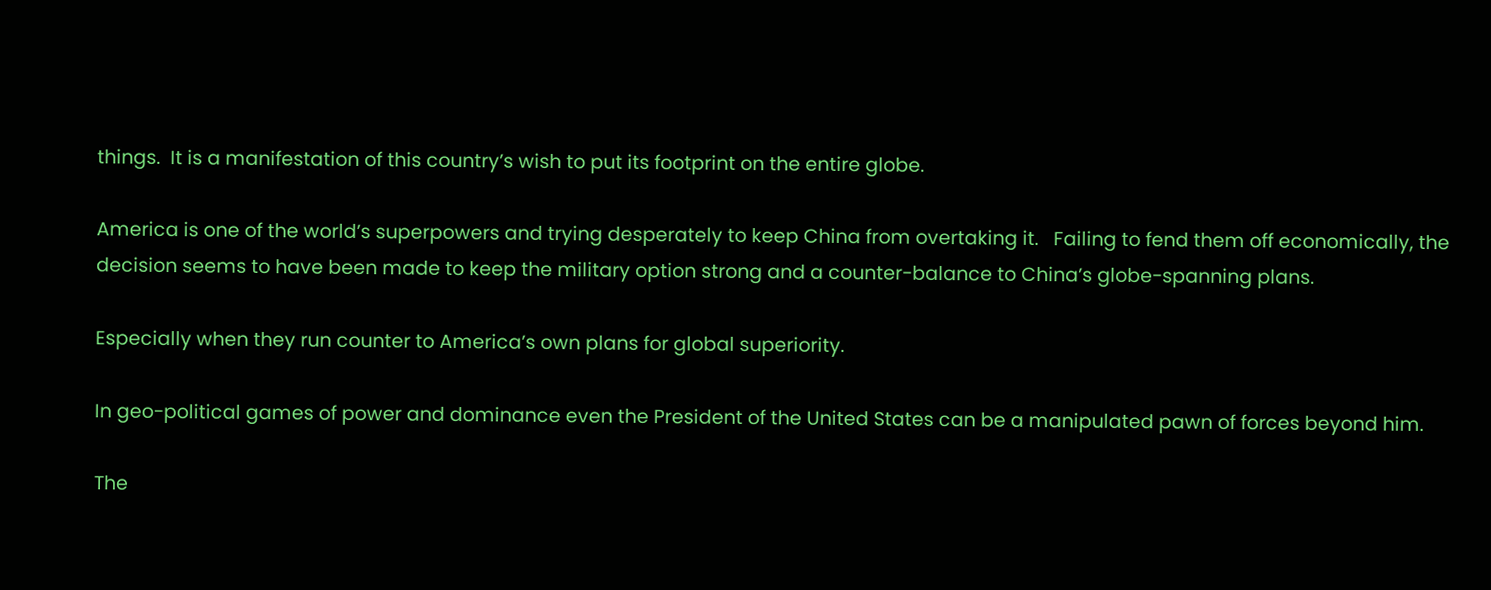things.  It is a manifestation of this country’s wish to put its footprint on the entire globe.

America is one of the world’s superpowers and trying desperately to keep China from overtaking it.   Failing to fend them off economically, the decision seems to have been made to keep the military option strong and a counter-balance to China’s globe-spanning plans.

Especially when they run counter to America’s own plans for global superiority.

In geo-political games of power and dominance even the President of the United States can be a manipulated pawn of forces beyond him.

The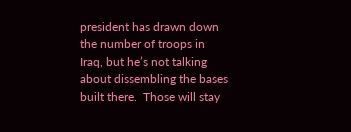president has drawn down the number of troops in Iraq, but he’s not talking about dissembling the bases built there.  Those will stay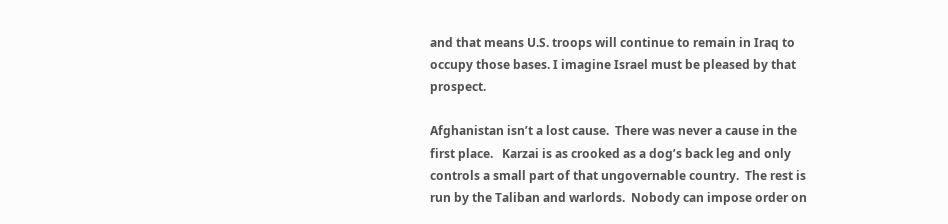and that means U.S. troops will continue to remain in Iraq to occupy those bases. I imagine Israel must be pleased by that prospect.

Afghanistan isn’t a lost cause.  There was never a cause in the first place.   Karzai is as crooked as a dog’s back leg and only controls a small part of that ungovernable country.  The rest is run by the Taliban and warlords.  Nobody can impose order on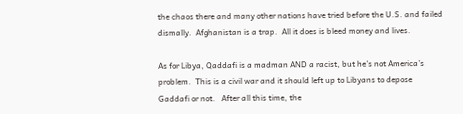the chaos there and many other nations have tried before the U.S. and failed dismally.  Afghanistan is a trap.  All it does is bleed money and lives.

As for Libya, Qaddafi is a madman AND a racist, but he’s not America’s problem.  This is a civil war and it should left up to Libyans to depose Gaddafi or not.   After all this time, the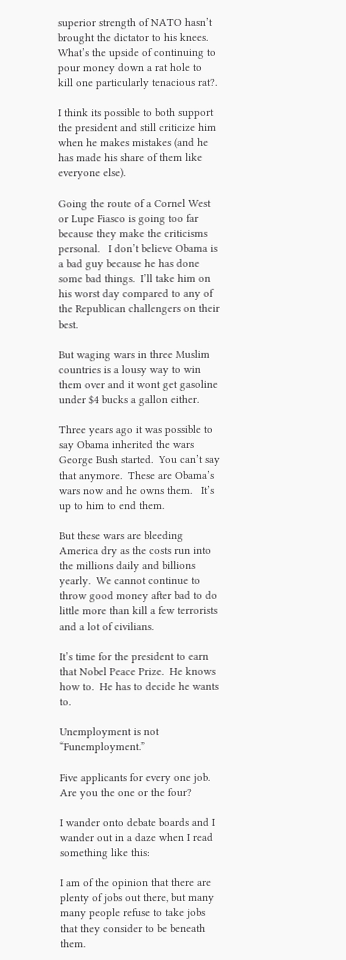superior strength of NATO hasn’t brought the dictator to his knees.   What’s the upside of continuing to pour money down a rat hole to kill one particularly tenacious rat?.

I think its possible to both support the president and still criticize him when he makes mistakes (and he has made his share of them like everyone else).

Going the route of a Cornel West or Lupe Fiasco is going too far because they make the criticisms personal.   I don’t believe Obama is a bad guy because he has done some bad things.  I’ll take him on his worst day compared to any of the Republican challengers on their best.

But waging wars in three Muslim countries is a lousy way to win them over and it wont get gasoline under $4 bucks a gallon either.

Three years ago it was possible to say Obama inherited the wars George Bush started.  You can’t say that anymore.  These are Obama’s wars now and he owns them.   It’s up to him to end them.

But these wars are bleeding America dry as the costs run into the millions daily and billions yearly.  We cannot continue to throw good money after bad to do little more than kill a few terrorists and a lot of civilians.

It’s time for the president to earn that Nobel Peace Prize.  He knows how to.  He has to decide he wants to.

Unemployment is not “Funemployment.”

Five applicants for every one job. Are you the one or the four?

I wander onto debate boards and I wander out in a daze when I read something like this:

I am of the opinion that there are plenty of jobs out there, but many many people refuse to take jobs that they consider to be beneath them.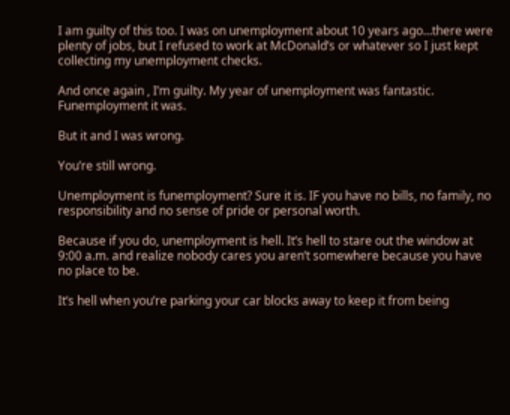I am guilty of this too. I was on unemployment about 10 years ago…there were plenty of jobs, but I refused to work at McDonald’s or whatever so I just kept collecting my unemployment checks.

And once again , I’m guilty. My year of unemployment was fantastic. Funemployment it was.

But it and I was wrong.

You’re still wrong.

Unemployment is funemployment? Sure it is. IF you have no bills, no family, no responsibility and no sense of pride or personal worth.

Because if you do, unemployment is hell. It’s hell to stare out the window at 9:00 a.m. and realize nobody cares you aren’t somewhere because you have no place to be.

It’s hell when you’re parking your car blocks away to keep it from being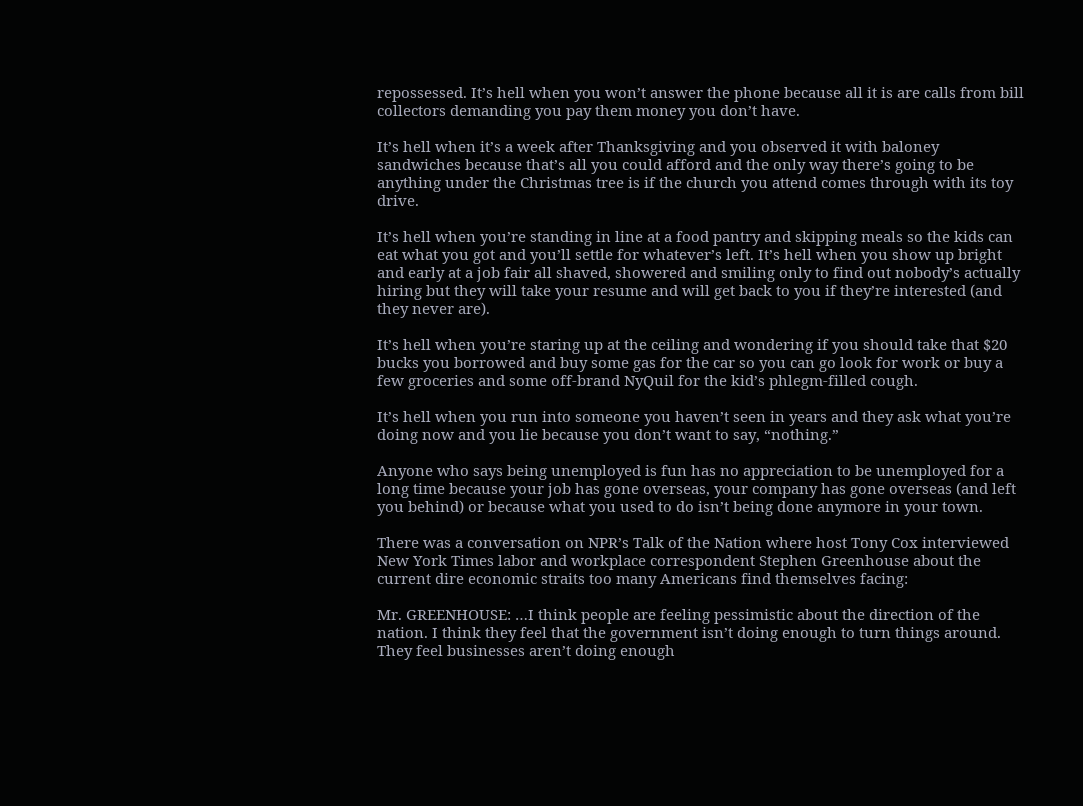repossessed. It’s hell when you won’t answer the phone because all it is are calls from bill collectors demanding you pay them money you don’t have.

It’s hell when it’s a week after Thanksgiving and you observed it with baloney sandwiches because that’s all you could afford and the only way there’s going to be anything under the Christmas tree is if the church you attend comes through with its toy drive.

It’s hell when you’re standing in line at a food pantry and skipping meals so the kids can eat what you got and you’ll settle for whatever’s left. It’s hell when you show up bright and early at a job fair all shaved, showered and smiling only to find out nobody’s actually hiring but they will take your resume and will get back to you if they’re interested (and they never are).

It’s hell when you’re staring up at the ceiling and wondering if you should take that $20 bucks you borrowed and buy some gas for the car so you can go look for work or buy a few groceries and some off-brand NyQuil for the kid’s phlegm-filled cough.

It’s hell when you run into someone you haven’t seen in years and they ask what you’re doing now and you lie because you don’t want to say, “nothing.”

Anyone who says being unemployed is fun has no appreciation to be unemployed for a long time because your job has gone overseas, your company has gone overseas (and left you behind) or because what you used to do isn’t being done anymore in your town.

There was a conversation on NPR’s Talk of the Nation where host Tony Cox interviewed New York Times labor and workplace correspondent Stephen Greenhouse about the current dire economic straits too many Americans find themselves facing:

Mr. GREENHOUSE: …I think people are feeling pessimistic about the direction of the nation. I think they feel that the government isn’t doing enough to turn things around. They feel businesses aren’t doing enough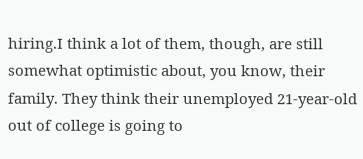hiring.I think a lot of them, though, are still somewhat optimistic about, you know, their family. They think their unemployed 21-year-old out of college is going to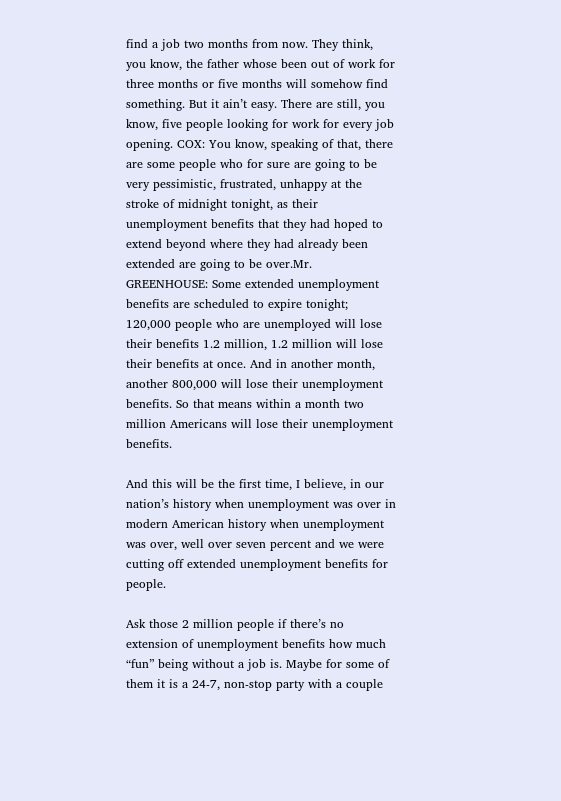find a job two months from now. They think, you know, the father whose been out of work for three months or five months will somehow find something. But it ain’t easy. There are still, you know, five people looking for work for every job opening. COX: You know, speaking of that, there are some people who for sure are going to be very pessimistic, frustrated, unhappy at the stroke of midnight tonight, as their unemployment benefits that they had hoped to extend beyond where they had already been extended are going to be over.Mr. GREENHOUSE: Some extended unemployment benefits are scheduled to expire tonight; 120,000 people who are unemployed will lose their benefits 1.2 million, 1.2 million will lose their benefits at once. And in another month, another 800,000 will lose their unemployment benefits. So that means within a month two million Americans will lose their unemployment benefits.

And this will be the first time, I believe, in our nation’s history when unemployment was over in modern American history when unemployment was over, well over seven percent and we were cutting off extended unemployment benefits for people.

Ask those 2 million people if there’s no extension of unemployment benefits how much “fun” being without a job is. Maybe for some of them it is a 24-7, non-stop party with a couple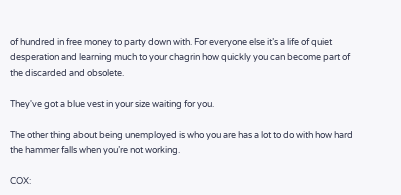of hundred in free money to party down with. For everyone else it’s a life of quiet desperation and learning much to your chagrin how quickly you can become part of the discarded and obsolete.

They've got a blue vest in your size waiting for you.

The other thing about being unemployed is who you are has a lot to do with how hard the hammer falls when you’re not working.

COX: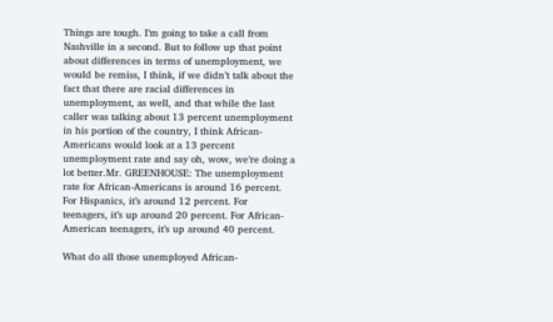Things are tough. I’m going to take a call from Nashville in a second. But to follow up that point about differences in terms of unemployment, we would be remiss, I think, if we didn’t talk about the fact that there are racial differences in unemployment, as well, and that while the last caller was talking about 13 percent unemployment in his portion of the country, I think African-Americans would look at a 13 percent unemployment rate and say oh, wow, we’re doing a lot better.Mr. GREENHOUSE: The unemployment rate for African-Americans is around 16 percent. For Hispanics, it’s around 12 percent. For teenagers, it’s up around 20 percent. For African-American teenagers, it’s up around 40 percent.

What do all those unemployed African-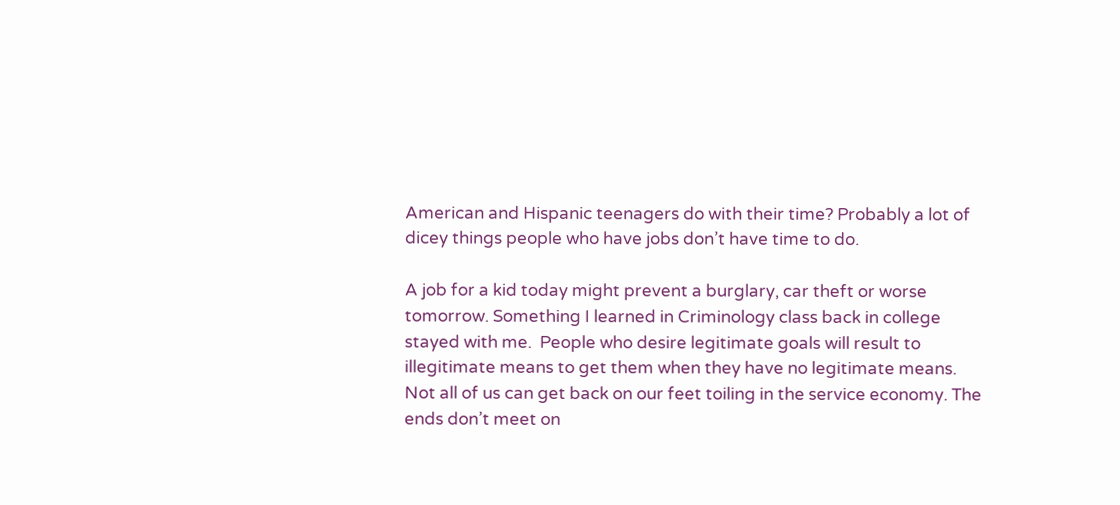American and Hispanic teenagers do with their time? Probably a lot of dicey things people who have jobs don’t have time to do.

A job for a kid today might prevent a burglary, car theft or worse tomorrow. Something I learned in Criminology class back in college stayed with me.  People who desire legitimate goals will result to illegitimate means to get them when they have no legitimate means.  Not all of us can get back on our feet toiling in the service economy. The ends don’t meet on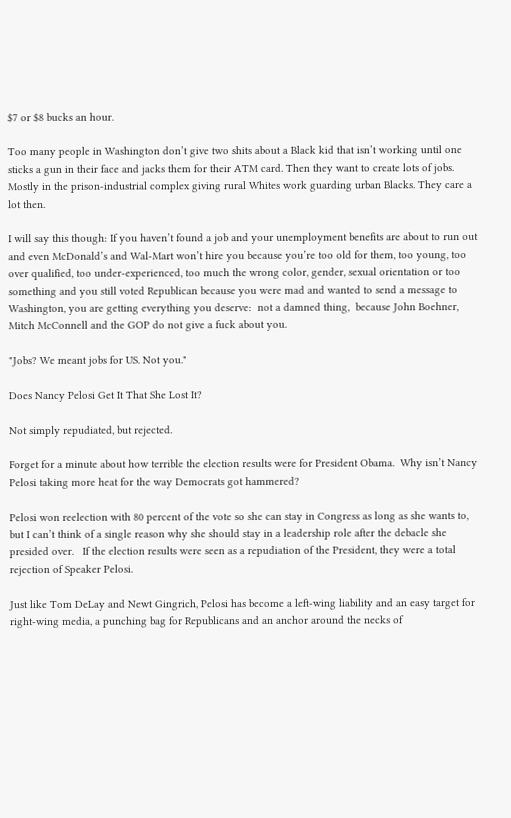$7 or $8 bucks an hour.

Too many people in Washington don’t give two shits about a Black kid that isn’t working until one sticks a gun in their face and jacks them for their ATM card. Then they want to create lots of jobs. Mostly in the prison-industrial complex giving rural Whites work guarding urban Blacks. They care a lot then.

I will say this though: If you haven’t found a job and your unemployment benefits are about to run out and even McDonald’s and Wal-Mart won’t hire you because you’re too old for them, too young, too over qualified, too under-experienced, too much the wrong color, gender, sexual orientation or too something and you still voted Republican because you were mad and wanted to send a message to Washington, you are getting everything you deserve:  not a damned thing,  because John Boehner, Mitch McConnell and the GOP do not give a fuck about you.

"Jobs? We meant jobs for US. Not you."

Does Nancy Pelosi Get It That She Lost It?

Not simply repudiated, but rejected.

Forget for a minute about how terrible the election results were for President Obama.  Why isn’t Nancy Pelosi taking more heat for the way Democrats got hammered?

Pelosi won reelection with 80 percent of the vote so she can stay in Congress as long as she wants to, but I can’t think of a single reason why she should stay in a leadership role after the debacle she  presided over.   If the election results were seen as a repudiation of the President, they were a total rejection of Speaker Pelosi.

Just like Tom DeLay and Newt Gingrich, Pelosi has become a left-wing liability and an easy target for right-wing media, a punching bag for Republicans and an anchor around the necks of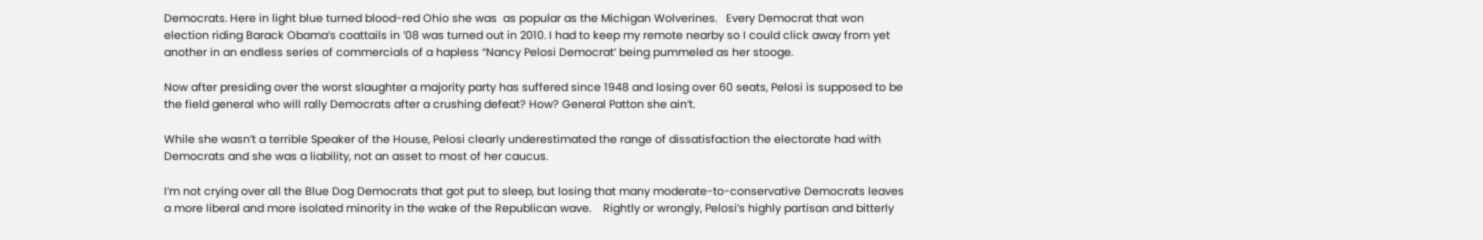Democrats. Here in light blue turned blood-red Ohio she was  as popular as the Michigan Wolverines.   Every Democrat that won election riding Barack Obama’s coattails in ’08 was turned out in 2010. I had to keep my remote nearby so I could click away from yet another in an endless series of commercials of a hapless “Nancy Pelosi Democrat’ being pummeled as her stooge.

Now after presiding over the worst slaughter a majority party has suffered since 1948 and losing over 60 seats, Pelosi is supposed to be the field general who will rally Democrats after a crushing defeat? How? General Patton she ain’t.

While she wasn’t a terrible Speaker of the House, Pelosi clearly underestimated the range of dissatisfaction the electorate had with Democrats and she was a liability, not an asset to most of her caucus.

I’m not crying over all the Blue Dog Democrats that got put to sleep, but losing that many moderate-to-conservative Democrats leaves a more liberal and more isolated minority in the wake of the Republican wave.    Rightly or wrongly, Pelosi’s highly partisan and bitterly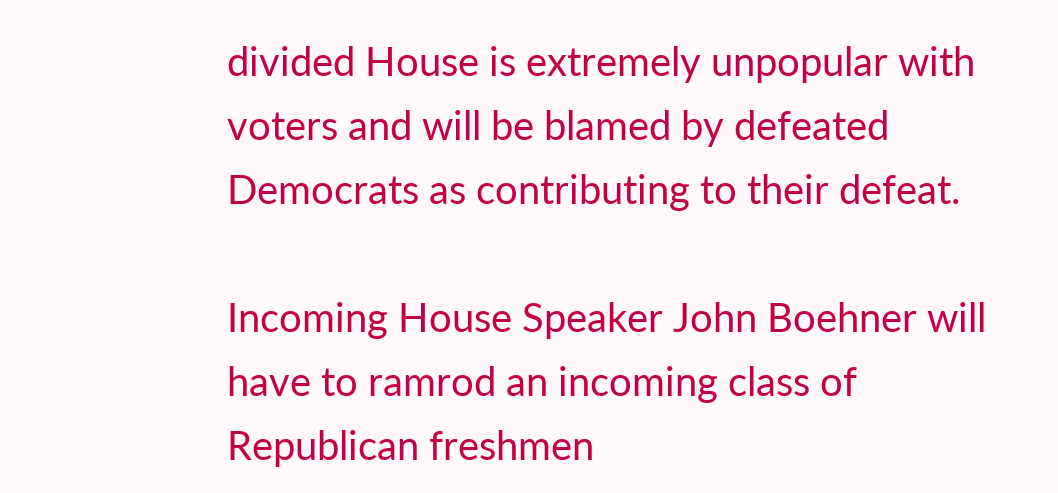divided House is extremely unpopular with voters and will be blamed by defeated Democrats as contributing to their defeat.

Incoming House Speaker John Boehner will have to ramrod an incoming class of Republican freshmen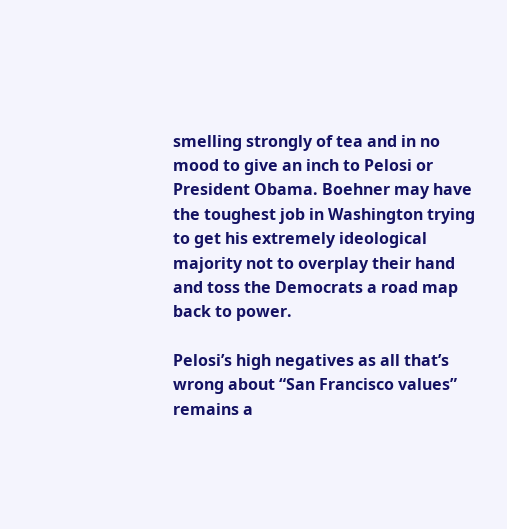smelling strongly of tea and in no mood to give an inch to Pelosi or President Obama. Boehner may have the toughest job in Washington trying to get his extremely ideological majority not to overplay their hand and toss the Democrats a road map back to power.

Pelosi’s high negatives as all that’s wrong about “San Francisco values” remains a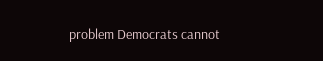problem Democrats cannot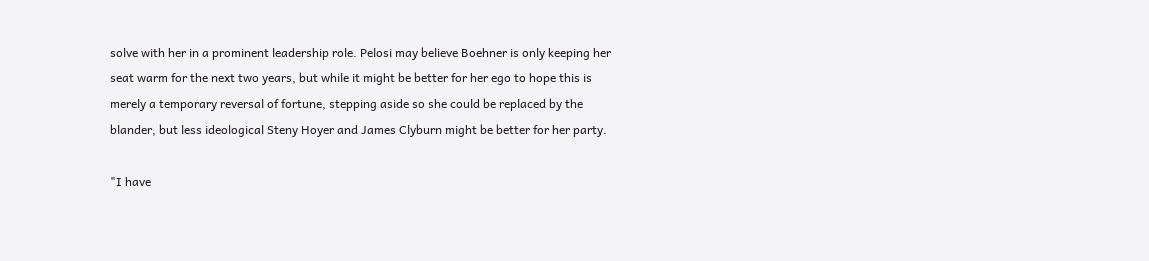solve with her in a prominent leadership role. Pelosi may believe Boehner is only keeping her seat warm for the next two years, but while it might be better for her ego to hope this is merely a temporary reversal of fortune, stepping aside so she could be replaced by the blander, but less ideological Steny Hoyer and James Clyburn might be better for her party.

"I have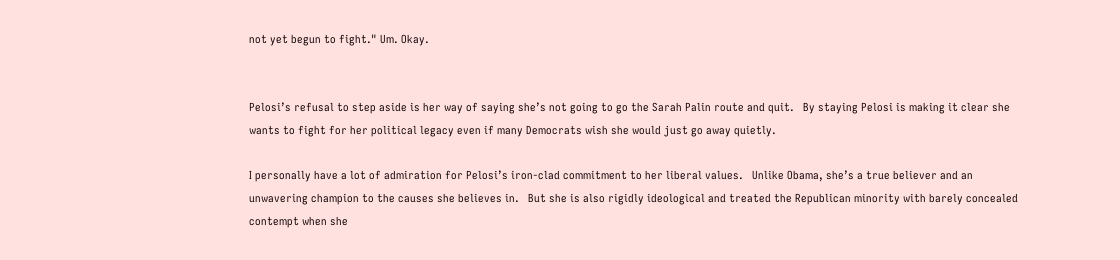not yet begun to fight." Um. Okay.


Pelosi’s refusal to step aside is her way of saying she’s not going to go the Sarah Palin route and quit.   By staying Pelosi is making it clear she wants to fight for her political legacy even if many Democrats wish she would just go away quietly.

I personally have a lot of admiration for Pelosi’s iron-clad commitment to her liberal values.   Unlike Obama, she’s a true believer and an unwavering champion to the causes she believes in.   But she is also rigidly ideological and treated the Republican minority with barely concealed contempt when she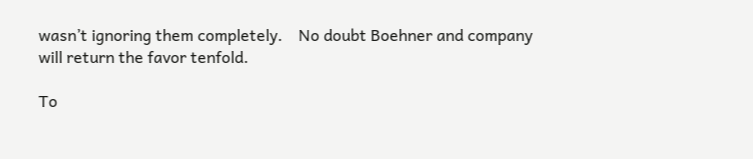wasn’t ignoring them completely.    No doubt Boehner and company will return the favor tenfold.

To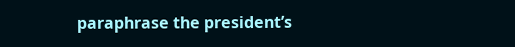paraphrase the president’s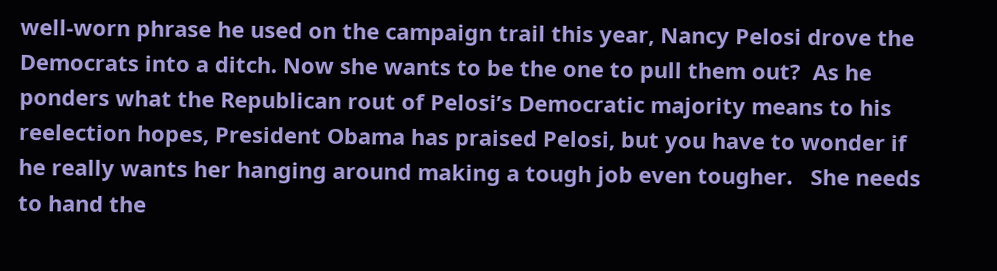well-worn phrase he used on the campaign trail this year, Nancy Pelosi drove the Democrats into a ditch. Now she wants to be the one to pull them out?  As he ponders what the Republican rout of Pelosi’s Democratic majority means to his reelection hopes, President Obama has praised Pelosi, but you have to wonder if he really wants her hanging around making a tough job even tougher.   She needs to hand the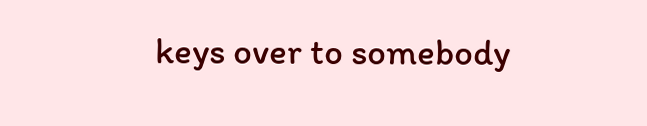keys over to somebody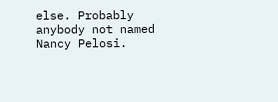else. Probably anybody not named Nancy Pelosi.